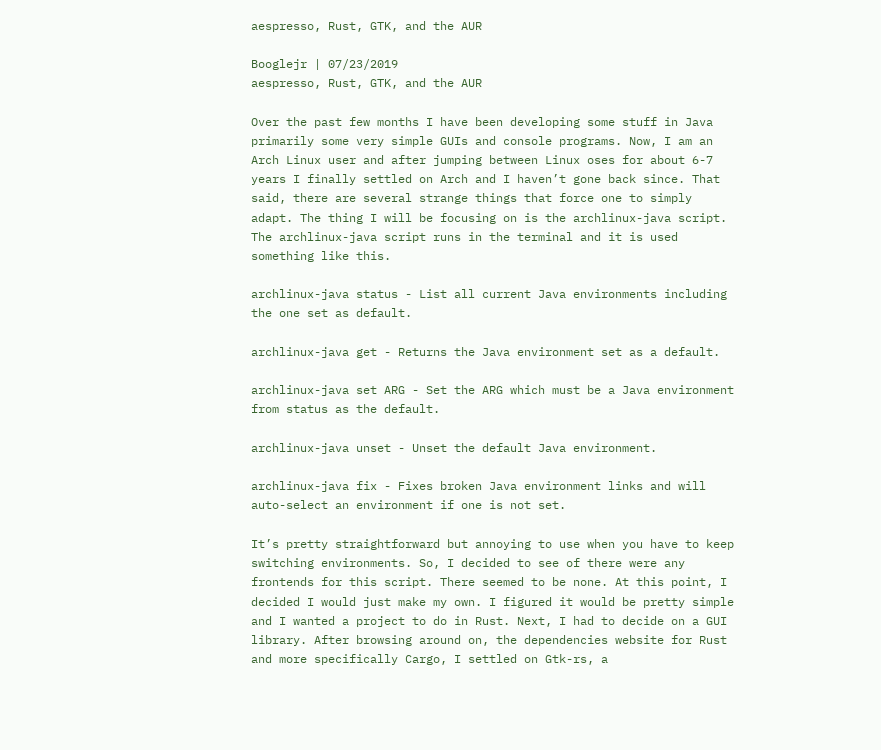aespresso, Rust, GTK, and the AUR

Booglejr | 07/23/2019
aespresso, Rust, GTK, and the AUR

Over the past few months I have been developing some stuff in Java primarily some very simple GUIs and console programs. Now, I am an Arch Linux user and after jumping between Linux oses for about 6-7 years I finally settled on Arch and I haven’t gone back since. That said, there are several strange things that force one to simply adapt. The thing I will be focusing on is the archlinux-java script. The archlinux-java script runs in the terminal and it is used something like this.

archlinux-java status - List all current Java environments including the one set as default.

archlinux-java get - Returns the Java environment set as a default.

archlinux-java set ARG - Set the ARG which must be a Java environment from status as the default.

archlinux-java unset - Unset the default Java environment.

archlinux-java fix - Fixes broken Java environment links and will auto-select an environment if one is not set.

It’s pretty straightforward but annoying to use when you have to keep switching environments. So, I decided to see of there were any frontends for this script. There seemed to be none. At this point, I decided I would just make my own. I figured it would be pretty simple and I wanted a project to do in Rust. Next, I had to decide on a GUI library. After browsing around on, the dependencies website for Rust and more specifically Cargo, I settled on Gtk-rs, a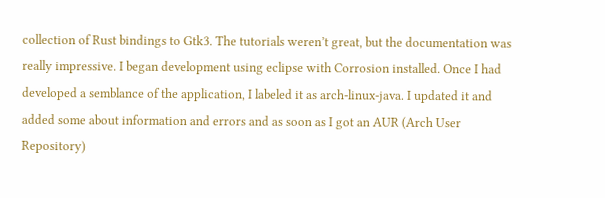collection of Rust bindings to Gtk3. The tutorials weren’t great, but the documentation was really impressive. I began development using eclipse with Corrosion installed. Once I had developed a semblance of the application, I labeled it as arch-linux-java. I updated it and added some about information and errors and as soon as I got an AUR (Arch User Repository)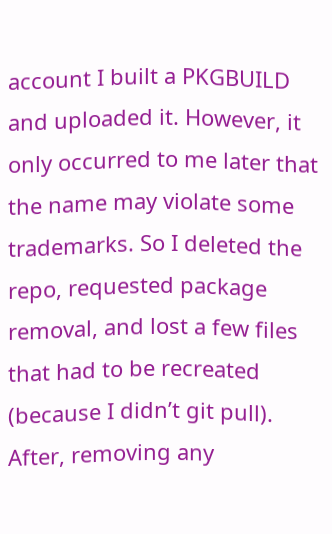account I built a PKGBUILD and uploaded it. However, it only occurred to me later that the name may violate some trademarks. So I deleted the repo, requested package removal, and lost a few files that had to be recreated (because I didn’t git pull). After, removing any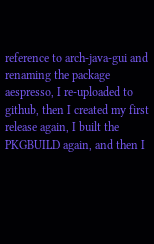reference to arch-java-gui and renaming the package aespresso, I re-uploaded to github, then I created my first release again, I built the PKGBUILD again, and then I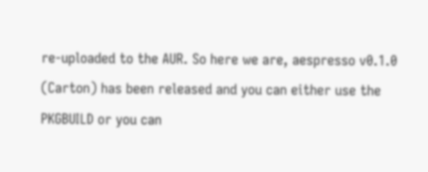re-uploaded to the AUR. So here we are, aespresso v0.1.0 (Carton) has been released and you can either use the PKGBUILD or you can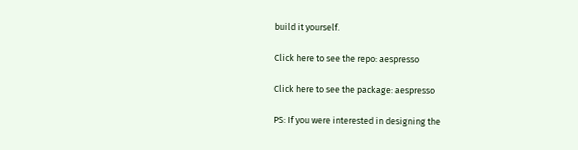build it yourself.

Click here to see the repo: aespresso

Click here to see the package: aespresso

PS: If you were interested in designing the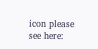icon please see here: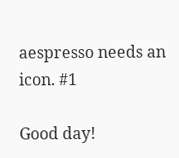aespresso needs an icon. #1

Good day!